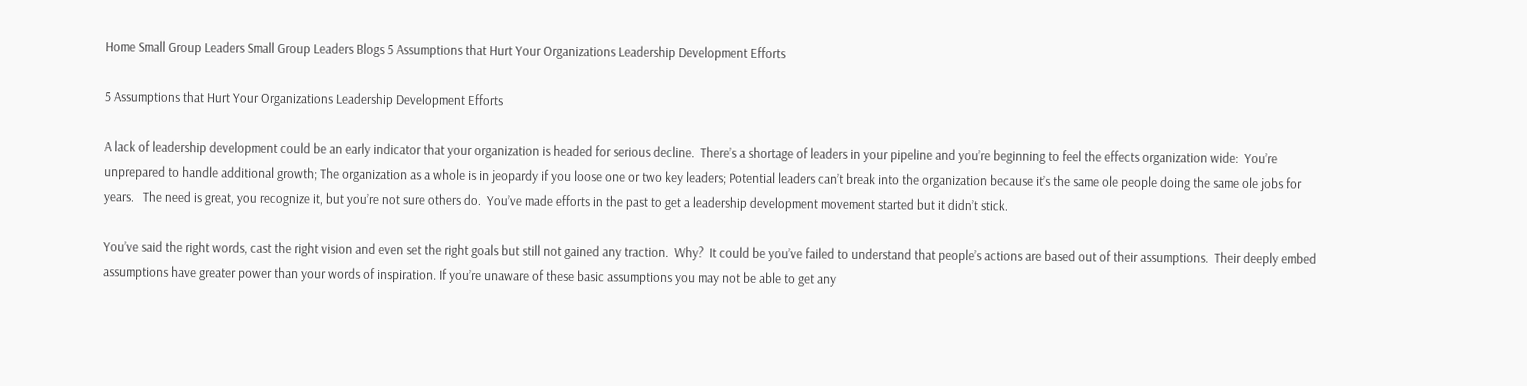Home Small Group Leaders Small Group Leaders Blogs 5 Assumptions that Hurt Your Organizations Leadership Development Efforts

5 Assumptions that Hurt Your Organizations Leadership Development Efforts

A lack of leadership development could be an early indicator that your organization is headed for serious decline.  There’s a shortage of leaders in your pipeline and you’re beginning to feel the effects organization wide:  You’re unprepared to handle additional growth; The organization as a whole is in jeopardy if you loose one or two key leaders; Potential leaders can’t break into the organization because it’s the same ole people doing the same ole jobs for years.   The need is great, you recognize it, but you’re not sure others do.  You’ve made efforts in the past to get a leadership development movement started but it didn’t stick.

You’ve said the right words, cast the right vision and even set the right goals but still not gained any traction.  Why?  It could be you’ve failed to understand that people’s actions are based out of their assumptions.  Their deeply embed assumptions have greater power than your words of inspiration. If you’re unaware of these basic assumptions you may not be able to get any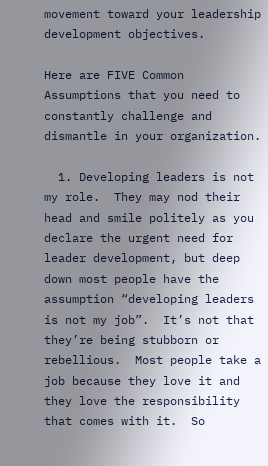movement toward your leadership development objectives.

Here are FIVE Common Assumptions that you need to constantly challenge and dismantle in your organization.

  1. Developing leaders is not my role.  They may nod their head and smile politely as you declare the urgent need for leader development, but deep down most people have the assumption “developing leaders is not my job”.  It’s not that they’re being stubborn or rebellious.  Most people take a job because they love it and they love the responsibility that comes with it.  So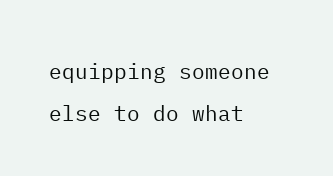equipping someone else to do what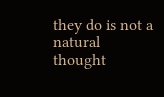they do is not a natural thought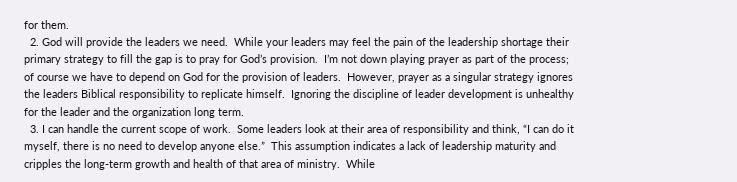for them.
  2. God will provide the leaders we need.  While your leaders may feel the pain of the leadership shortage their primary strategy to fill the gap is to pray for God’s provision.  I’m not down playing prayer as part of the process; of course we have to depend on God for the provision of leaders.  However, prayer as a singular strategy ignores the leaders Biblical responsibility to replicate himself.  Ignoring the discipline of leader development is unhealthy for the leader and the organization long term.
  3. I can handle the current scope of work.  Some leaders look at their area of responsibility and think, “I can do it myself, there is no need to develop anyone else.”  This assumption indicates a lack of leadership maturity and cripples the long-term growth and health of that area of ministry.  While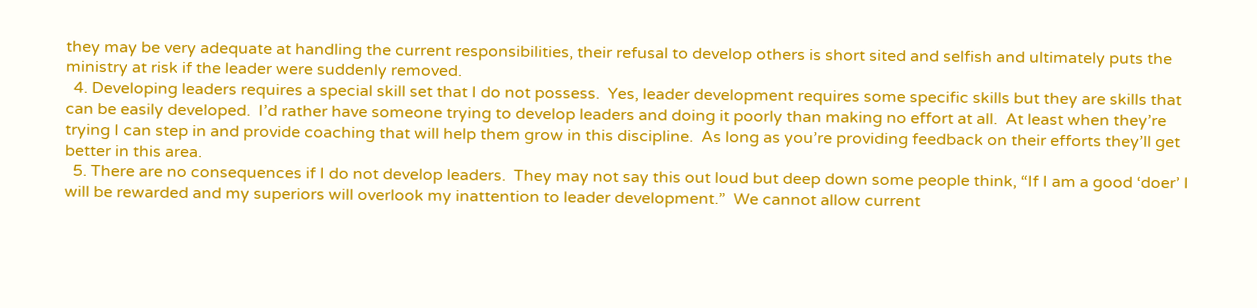they may be very adequate at handling the current responsibilities, their refusal to develop others is short sited and selfish and ultimately puts the ministry at risk if the leader were suddenly removed.
  4. Developing leaders requires a special skill set that I do not possess.  Yes, leader development requires some specific skills but they are skills that can be easily developed.  I’d rather have someone trying to develop leaders and doing it poorly than making no effort at all.  At least when they’re trying I can step in and provide coaching that will help them grow in this discipline.  As long as you’re providing feedback on their efforts they’ll get better in this area.
  5. There are no consequences if I do not develop leaders.  They may not say this out loud but deep down some people think, “If I am a good ‘doer’ I will be rewarded and my superiors will overlook my inattention to leader development.”  We cannot allow current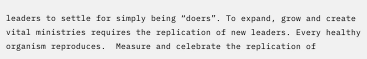leaders to settle for simply being “doers”. To expand, grow and create vital ministries requires the replication of new leaders. Every healthy organism reproduces.  Measure and celebrate the replication of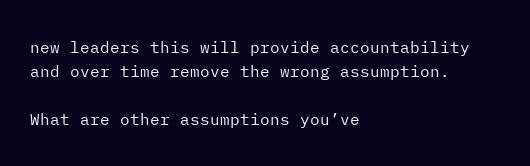new leaders this will provide accountability and over time remove the wrong assumption.

What are other assumptions you’ve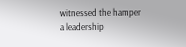witnessed the hamper a leadership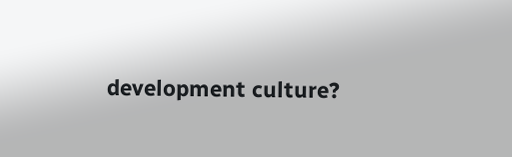development culture?